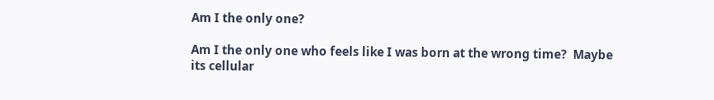Am I the only one?

Am I the only one who feels like I was born at the wrong time?  Maybe its cellular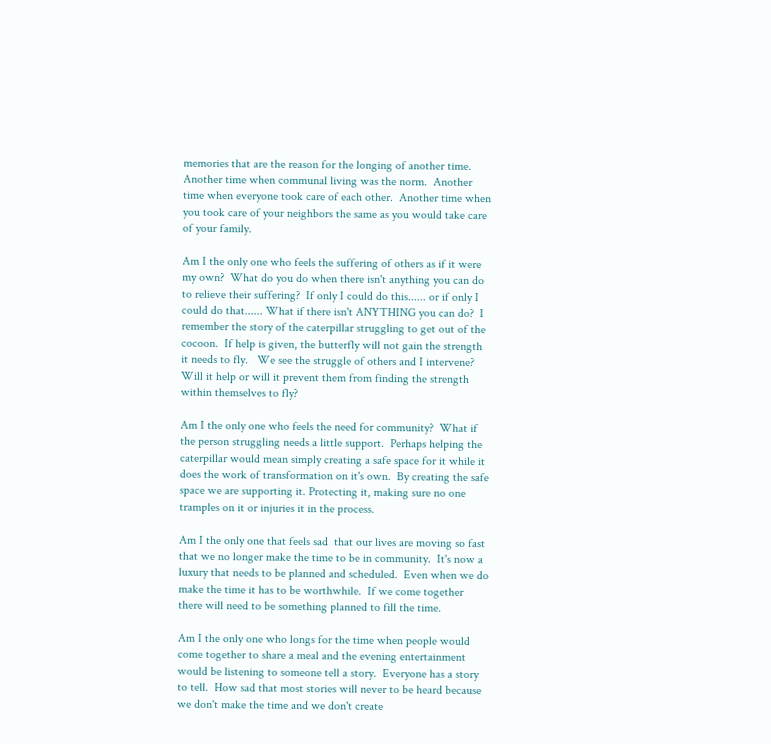memories that are the reason for the longing of another time.   Another time when communal living was the norm.  Another time when everyone took care of each other.  Another time when you took care of your neighbors the same as you would take care of your family.

Am I the only one who feels the suffering of others as if it were my own?  What do you do when there isn't anything you can do to relieve their suffering?  If only I could do this...... or if only I could do that...... What if there isn't ANYTHING you can do?  I remember the story of the caterpillar struggling to get out of the cocoon.  If help is given, the butterfly will not gain the strength it needs to fly.   We see the struggle of others and I intervene?  Will it help or will it prevent them from finding the strength within themselves to fly?

Am I the only one who feels the need for community?  What if the person struggling needs a little support.  Perhaps helping the caterpillar would mean simply creating a safe space for it while it does the work of transformation on it's own.  By creating the safe space we are supporting it. Protecting it, making sure no one tramples on it or injuries it in the process.

Am I the only one that feels sad  that our lives are moving so fast that we no longer make the time to be in community.  It's now a luxury that needs to be planned and scheduled.  Even when we do make the time it has to be worthwhile.  If we come together there will need to be something planned to fill the time.

Am I the only one who longs for the time when people would come together to share a meal and the evening entertainment would be listening to someone tell a story.  Everyone has a story to tell.  How sad that most stories will never to be heard because we don't make the time and we don't create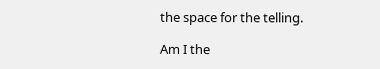the space for the telling.

Am I the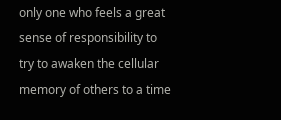only one who feels a great sense of responsibility to try to awaken the cellular memory of others to a time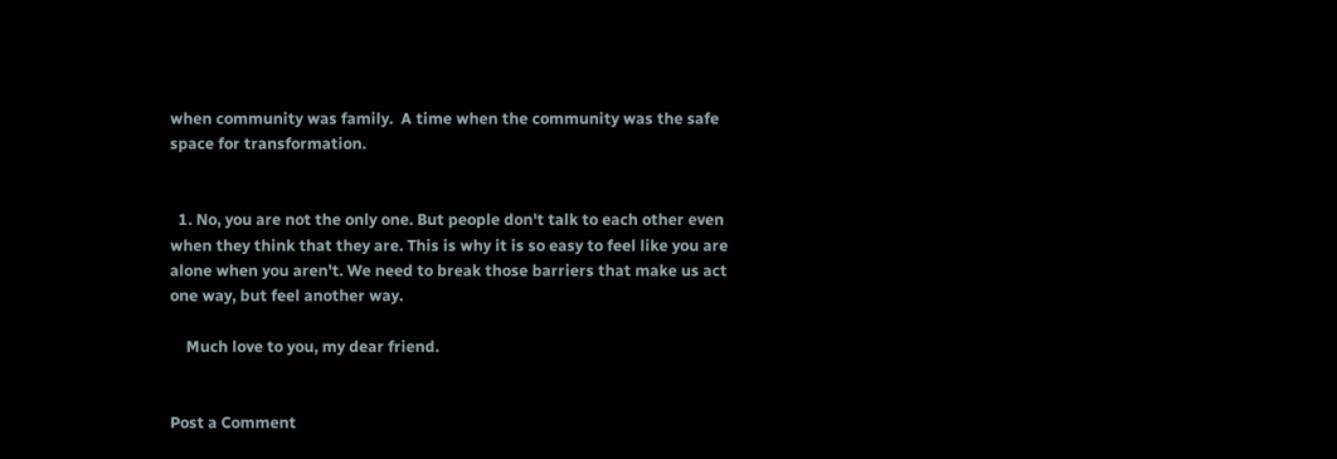when community was family.  A time when the community was the safe space for transformation.


  1. No, you are not the only one. But people don't talk to each other even when they think that they are. This is why it is so easy to feel like you are alone when you aren't. We need to break those barriers that make us act one way, but feel another way.

    Much love to you, my dear friend.


Post a Comment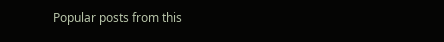Popular posts from this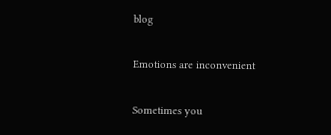blog

Emotions are inconvenient

Sometimes you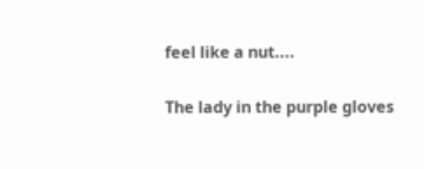feel like a nut....

The lady in the purple gloves